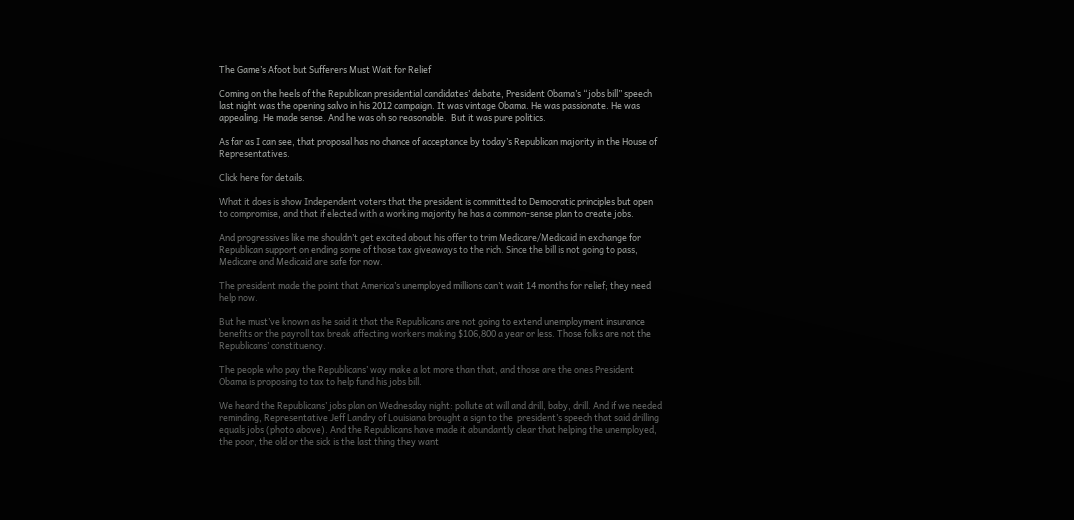The Game’s Afoot but Sufferers Must Wait for Relief

Coming on the heels of the Republican presidential candidates’ debate, President Obama’s “jobs bill” speech last night was the opening salvo in his 2012 campaign. It was vintage Obama. He was passionate. He was appealing. He made sense. And he was oh so reasonable.  But it was pure politics.

As far as I can see, that proposal has no chance of acceptance by today’s Republican majority in the House of Representatives.

Click here for details.

What it does is show Independent voters that the president is committed to Democratic principles but open to compromise, and that if elected with a working majority he has a common-sense plan to create jobs.

And progressives like me shouldn’t get excited about his offer to trim Medicare/Medicaid in exchange for Republican support on ending some of those tax giveaways to the rich. Since the bill is not going to pass, Medicare and Medicaid are safe for now.

The president made the point that America’s unemployed millions can’t wait 14 months for relief; they need help now.

But he must’ve known as he said it that the Republicans are not going to extend unemployment insurance benefits or the payroll tax break affecting workers making $106,800 a year or less. Those folks are not the Republicans’ constituency.

The people who pay the Republicans’ way make a lot more than that, and those are the ones President Obama is proposing to tax to help fund his jobs bill.

We heard the Republicans’ jobs plan on Wednesday night: pollute at will and drill, baby, drill. And if we needed reminding, Representative Jeff Landry of Louisiana brought a sign to the  president’s speech that said drilling equals jobs (photo above). And the Republicans have made it abundantly clear that helping the unemployed, the poor, the old or the sick is the last thing they want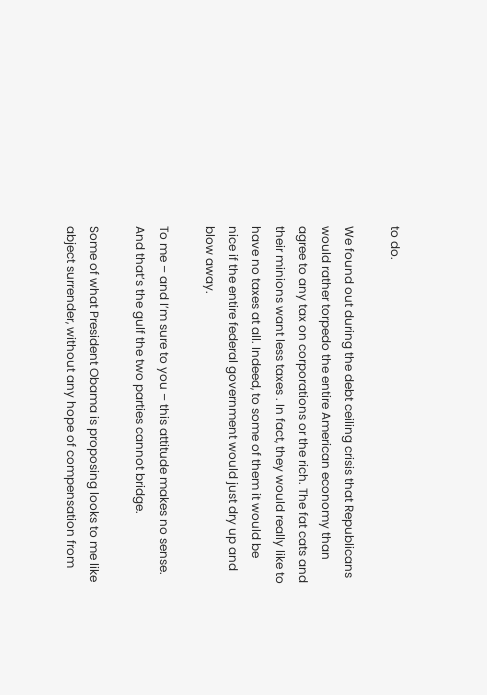to do.

We found out during the debt ceiling crisis that Republicans would rather torpedo the entire American economy than agree to any tax on corporations or the rich. The fat cats and their minions want less taxes . In fact, they would really like to have no taxes at all. Indeed, to some of them it would be nice if the entire federal government would just dry up and blow away.

To me – and I’m sure to you – this attitude makes no sense. And that’s the gulf the two parties cannot bridge.

Some of what President Obama is proposing looks to me like abject surrender, without any hope of compensation from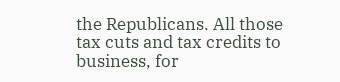the Republicans. All those tax cuts and tax credits to business, for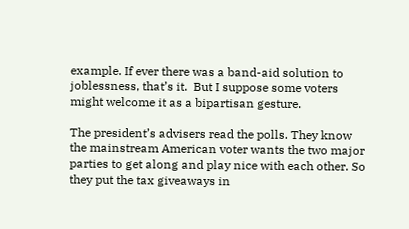example. If ever there was a band-aid solution to joblessness, that’s it.  But I suppose some voters might welcome it as a bipartisan gesture.

The president’s advisers read the polls. They know the mainstream American voter wants the two major parties to get along and play nice with each other. So they put the tax giveaways in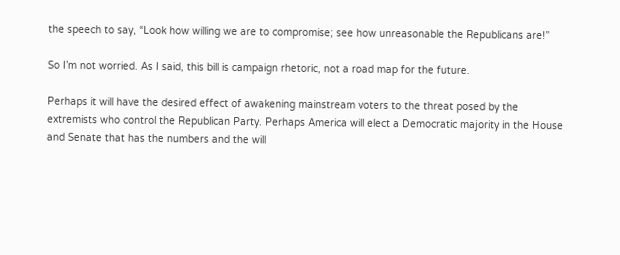the speech to say, “Look how willing we are to compromise; see how unreasonable the Republicans are!”

So I’m not worried. As I said, this bill is campaign rhetoric, not a road map for the future.

Perhaps it will have the desired effect of awakening mainstream voters to the threat posed by the extremists who control the Republican Party. Perhaps America will elect a Democratic majority in the House and Senate that has the numbers and the will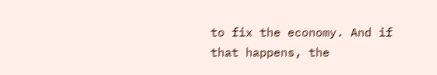to fix the economy. And if that happens, the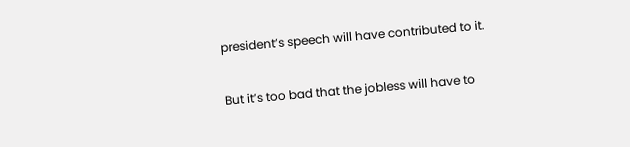president’s speech will have contributed to it.

But it’s too bad that the jobless will have to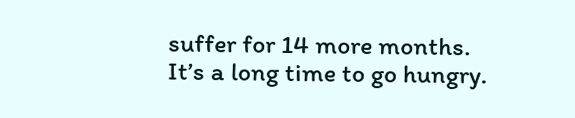suffer for 14 more months. It’s a long time to go hungry.